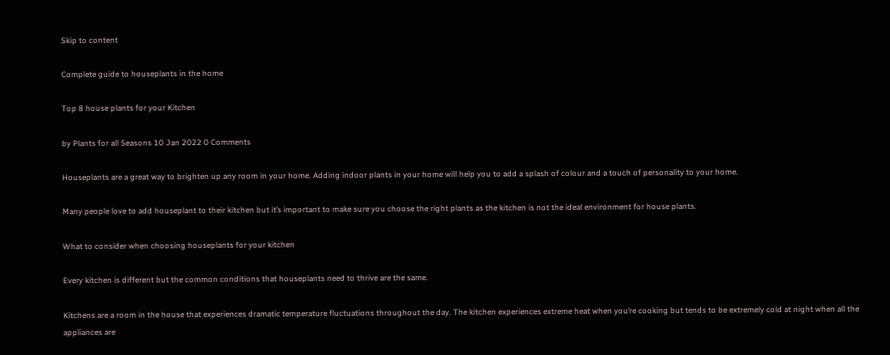Skip to content

Complete guide to houseplants in the home

Top 8 house plants for your Kitchen

by Plants for all Seasons 10 Jan 2022 0 Comments

Houseplants are a great way to brighten up any room in your home. Adding indoor plants in your home will help you to add a splash of colour and a touch of personality to your home.

Many people love to add houseplant to their kitchen but it’s important to make sure you choose the right plants as the kitchen is not the ideal environment for house plants.

What to consider when choosing houseplants for your kitchen

Every kitchen is different but the common conditions that houseplants need to thrive are the same.

Kitchens are a room in the house that experiences dramatic temperature fluctuations throughout the day. The kitchen experiences extreme heat when you’re cooking but tends to be extremely cold at night when all the appliances are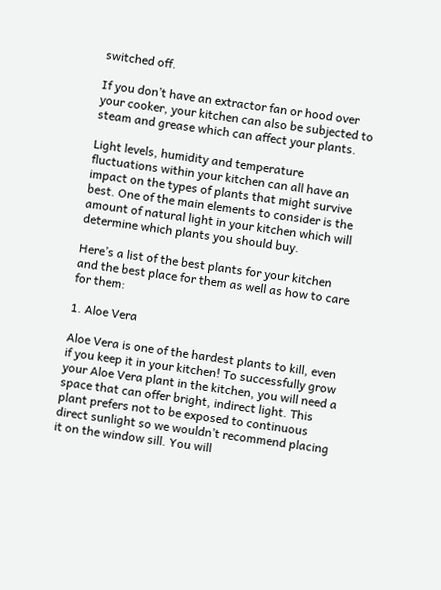switched off.

If you don’t have an extractor fan or hood over your cooker, your kitchen can also be subjected to steam and grease which can affect your plants.

Light levels, humidity and temperature fluctuations within your kitchen can all have an impact on the types of plants that might survive best. One of the main elements to consider is the amount of natural light in your kitchen which will determine which plants you should buy.

Here’s a list of the best plants for your kitchen and the best place for them as well as how to care for them:

1. Aloe Vera

Aloe Vera is one of the hardest plants to kill, even if you keep it in your kitchen! To successfully grow your Aloe Vera plant in the kitchen, you will need a space that can offer bright, indirect light. This plant prefers not to be exposed to continuous direct sunlight so we wouldn’t recommend placing it on the window sill. You will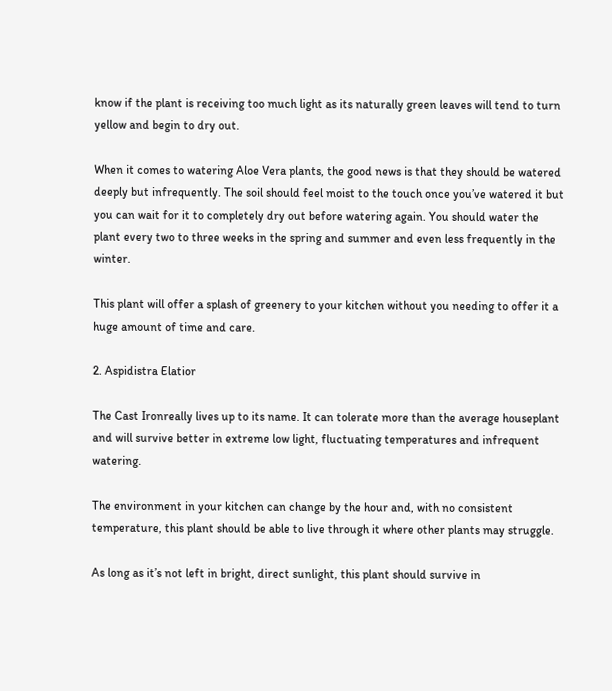know if the plant is receiving too much light as its naturally green leaves will tend to turn yellow and begin to dry out.

When it comes to watering Aloe Vera plants, the good news is that they should be watered deeply but infrequently. The soil should feel moist to the touch once you’ve watered it but you can wait for it to completely dry out before watering again. You should water the plant every two to three weeks in the spring and summer and even less frequently in the winter.

This plant will offer a splash of greenery to your kitchen without you needing to offer it a huge amount of time and care.

2. Aspidistra Elatior

The Cast Ironreally lives up to its name. It can tolerate more than the average houseplant and will survive better in extreme low light, fluctuating temperatures and infrequent watering.

The environment in your kitchen can change by the hour and, with no consistent temperature, this plant should be able to live through it where other plants may struggle.

As long as it’s not left in bright, direct sunlight, this plant should survive in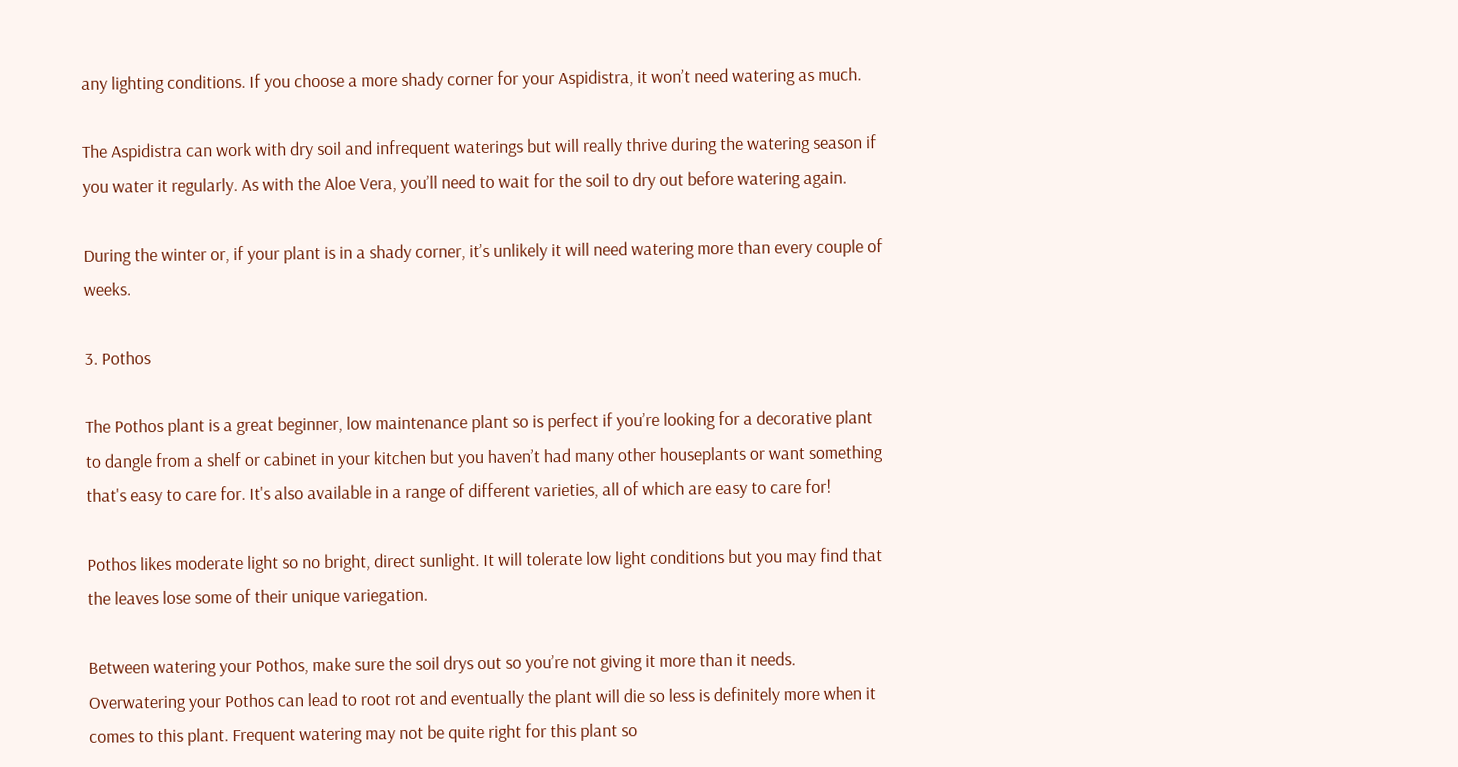any lighting conditions. If you choose a more shady corner for your Aspidistra, it won’t need watering as much.

The Aspidistra can work with dry soil and infrequent waterings but will really thrive during the watering season if you water it regularly. As with the Aloe Vera, you’ll need to wait for the soil to dry out before watering again.

During the winter or, if your plant is in a shady corner, it’s unlikely it will need watering more than every couple of weeks.

3. Pothos

The Pothos plant is a great beginner, low maintenance plant so is perfect if you’re looking for a decorative plant to dangle from a shelf or cabinet in your kitchen but you haven’t had many other houseplants or want something that's easy to care for. It's also available in a range of different varieties, all of which are easy to care for!

Pothos likes moderate light so no bright, direct sunlight. It will tolerate low light conditions but you may find that the leaves lose some of their unique variegation.

Between watering your Pothos, make sure the soil drys out so you’re not giving it more than it needs. Overwatering your Pothos can lead to root rot and eventually the plant will die so less is definitely more when it comes to this plant. Frequent watering may not be quite right for this plant so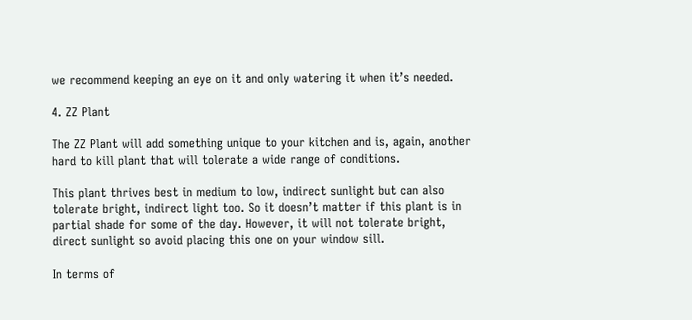we recommend keeping an eye on it and only watering it when it’s needed.

4. ZZ Plant

The ZZ Plant will add something unique to your kitchen and is, again, another hard to kill plant that will tolerate a wide range of conditions.

This plant thrives best in medium to low, indirect sunlight but can also tolerate bright, indirect light too. So it doesn’t matter if this plant is in partial shade for some of the day. However, it will not tolerate bright, direct sunlight so avoid placing this one on your window sill.

In terms of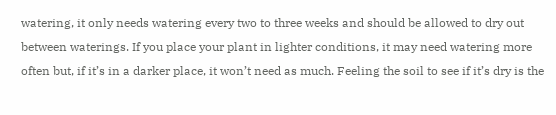watering, it only needs watering every two to three weeks and should be allowed to dry out between waterings. If you place your plant in lighter conditions, it may need watering more often but, if it’s in a darker place, it won’t need as much. Feeling the soil to see if it’s dry is the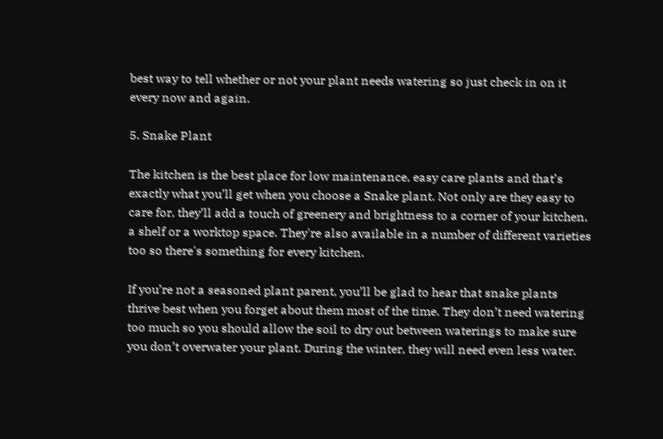best way to tell whether or not your plant needs watering so just check in on it every now and again.

5. Snake Plant

The kitchen is the best place for low maintenance, easy care plants and that’s exactly what you’ll get when you choose a Snake plant. Not only are they easy to care for, they’ll add a touch of greenery and brightness to a corner of your kitchen, a shelf or a worktop space. They're also available in a number of different varieties too so there's something for every kitchen.

If you’re not a seasoned plant parent, you’ll be glad to hear that snake plants thrive best when you forget about them most of the time. They don’t need watering too much so you should allow the soil to dry out between waterings to make sure you don’t overwater your plant. During the winter, they will need even less water.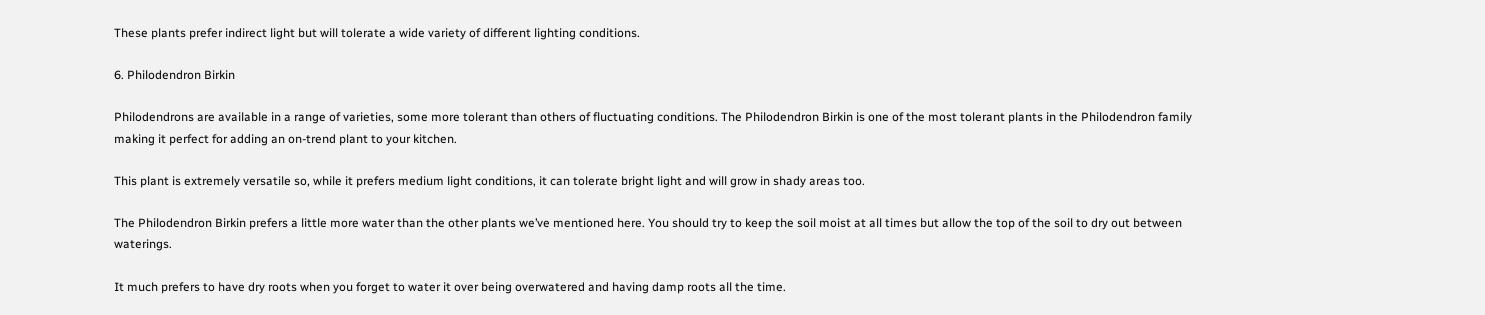These plants prefer indirect light but will tolerate a wide variety of different lighting conditions.

6. Philodendron Birkin

Philodendrons are available in a range of varieties, some more tolerant than others of fluctuating conditions. The Philodendron Birkin is one of the most tolerant plants in the Philodendron family making it perfect for adding an on-trend plant to your kitchen.

This plant is extremely versatile so, while it prefers medium light conditions, it can tolerate bright light and will grow in shady areas too.

The Philodendron Birkin prefers a little more water than the other plants we’ve mentioned here. You should try to keep the soil moist at all times but allow the top of the soil to dry out between waterings.

It much prefers to have dry roots when you forget to water it over being overwatered and having damp roots all the time.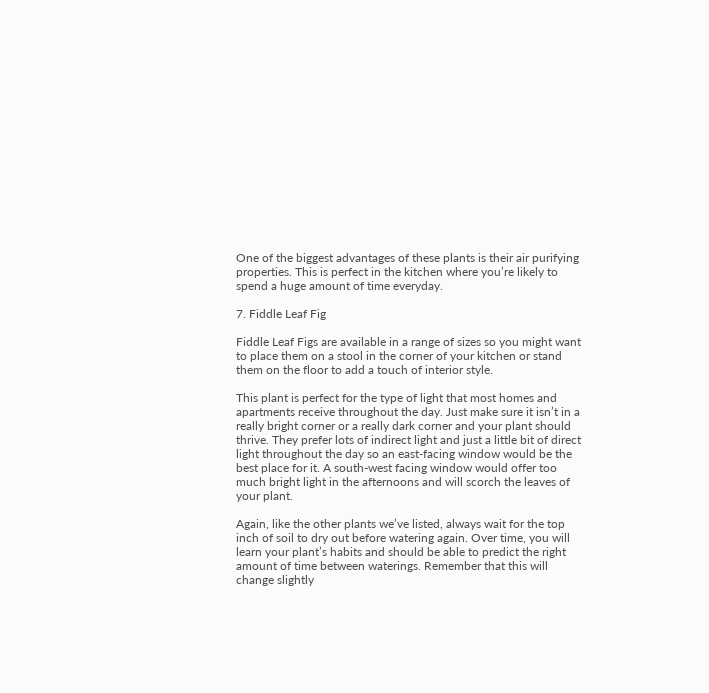One of the biggest advantages of these plants is their air purifying properties. This is perfect in the kitchen where you’re likely to spend a huge amount of time everyday.

7. Fiddle Leaf Fig

Fiddle Leaf Figs are available in a range of sizes so you might want to place them on a stool in the corner of your kitchen or stand them on the floor to add a touch of interior style.

This plant is perfect for the type of light that most homes and apartments receive throughout the day. Just make sure it isn’t in a really bright corner or a really dark corner and your plant should thrive. They prefer lots of indirect light and just a little bit of direct light throughout the day so an east-facing window would be the best place for it. A south-west facing window would offer too much bright light in the afternoons and will scorch the leaves of your plant.

Again, like the other plants we’ve listed, always wait for the top inch of soil to dry out before watering again. Over time, you will learn your plant’s habits and should be able to predict the right amount of time between waterings. Remember that this will change slightly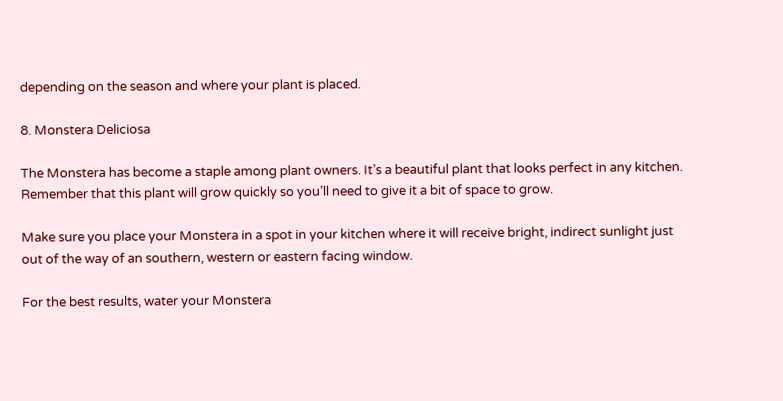depending on the season and where your plant is placed.

8. Monstera Deliciosa

The Monstera has become a staple among plant owners. It’s a beautiful plant that looks perfect in any kitchen. Remember that this plant will grow quickly so you’ll need to give it a bit of space to grow.

Make sure you place your Monstera in a spot in your kitchen where it will receive bright, indirect sunlight just out of the way of an southern, western or eastern facing window.

For the best results, water your Monstera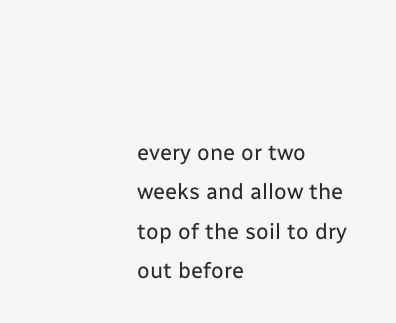every one or two weeks and allow the top of the soil to dry out before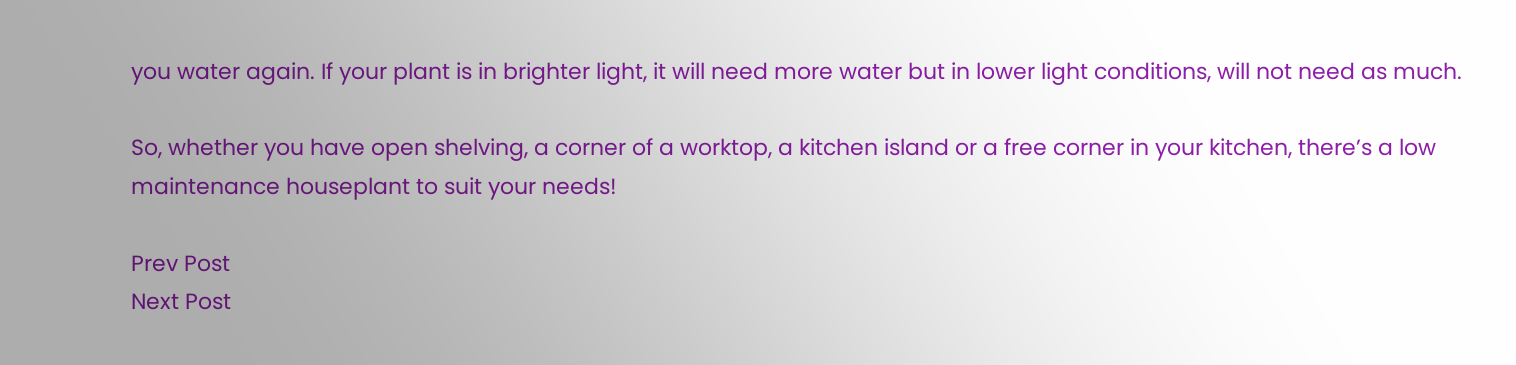you water again. If your plant is in brighter light, it will need more water but in lower light conditions, will not need as much.

So, whether you have open shelving, a corner of a worktop, a kitchen island or a free corner in your kitchen, there’s a low maintenance houseplant to suit your needs!

Prev Post
Next Post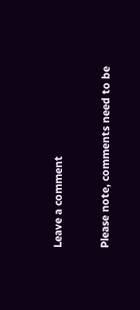Leave a comment

Please note, comments need to be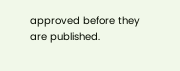approved before they are published.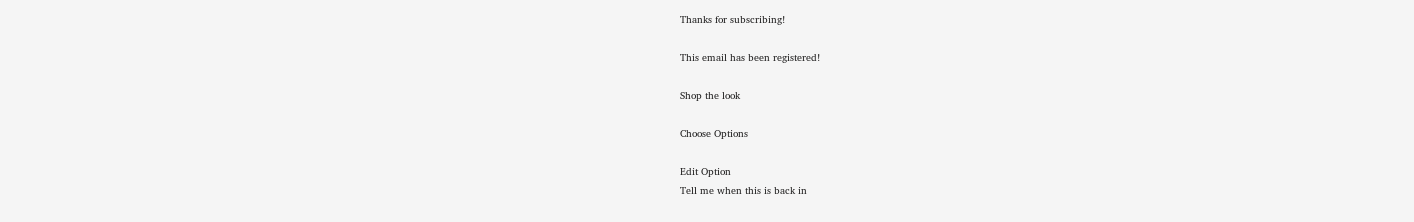Thanks for subscribing!

This email has been registered!

Shop the look

Choose Options

Edit Option
Tell me when this is back in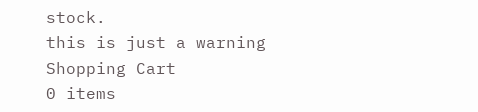stock.
this is just a warning
Shopping Cart
0 items